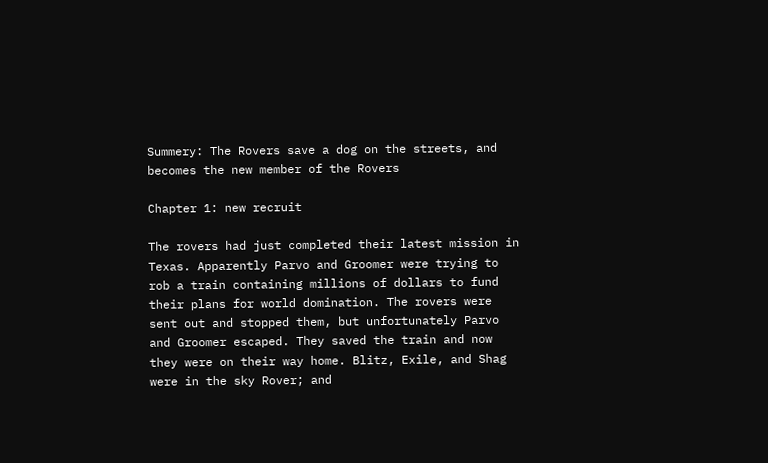Summery: The Rovers save a dog on the streets, and becomes the new member of the Rovers

Chapter 1: new recruit

The rovers had just completed their latest mission in Texas. Apparently Parvo and Groomer were trying to rob a train containing millions of dollars to fund their plans for world domination. The rovers were sent out and stopped them, but unfortunately Parvo and Groomer escaped. They saved the train and now they were on their way home. Blitz, Exile, and Shag were in the sky Rover; and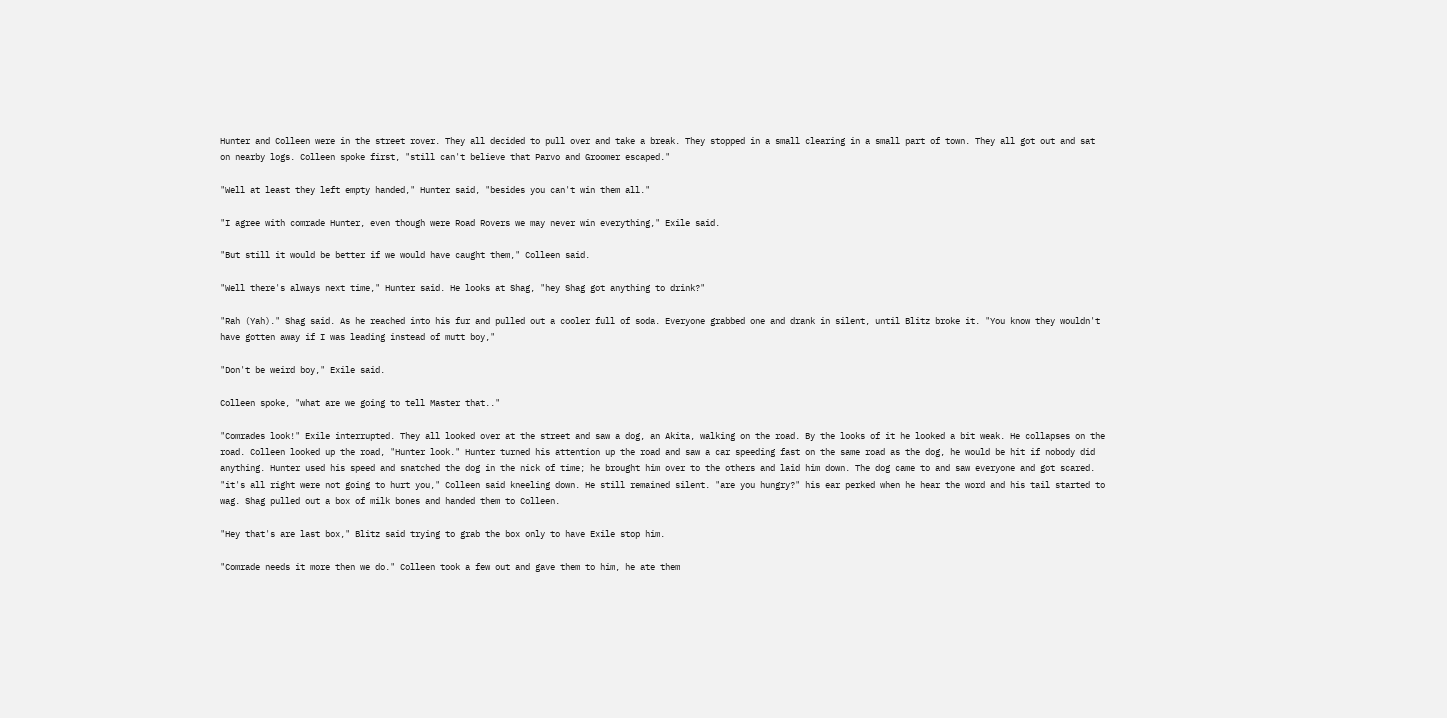Hunter and Colleen were in the street rover. They all decided to pull over and take a break. They stopped in a small clearing in a small part of town. They all got out and sat on nearby logs. Colleen spoke first, "still can't believe that Parvo and Groomer escaped."

"Well at least they left empty handed," Hunter said, "besides you can't win them all."

"I agree with comrade Hunter, even though were Road Rovers we may never win everything," Exile said.

"But still it would be better if we would have caught them," Colleen said.

"Well there's always next time," Hunter said. He looks at Shag, "hey Shag got anything to drink?"

"Rah (Yah)." Shag said. As he reached into his fur and pulled out a cooler full of soda. Everyone grabbed one and drank in silent, until Blitz broke it. "You know they wouldn't have gotten away if I was leading instead of mutt boy,"

"Don't be weird boy," Exile said.

Colleen spoke, "what are we going to tell Master that.."

"Comrades look!" Exile interrupted. They all looked over at the street and saw a dog, an Akita, walking on the road. By the looks of it he looked a bit weak. He collapses on the road. Colleen looked up the road, "Hunter look." Hunter turned his attention up the road and saw a car speeding fast on the same road as the dog, he would be hit if nobody did anything. Hunter used his speed and snatched the dog in the nick of time; he brought him over to the others and laid him down. The dog came to and saw everyone and got scared. "it's all right were not going to hurt you," Colleen said kneeling down. He still remained silent. "are you hungry?" his ear perked when he hear the word and his tail started to wag. Shag pulled out a box of milk bones and handed them to Colleen.

"Hey that's are last box," Blitz said trying to grab the box only to have Exile stop him.

"Comrade needs it more then we do." Colleen took a few out and gave them to him, he ate them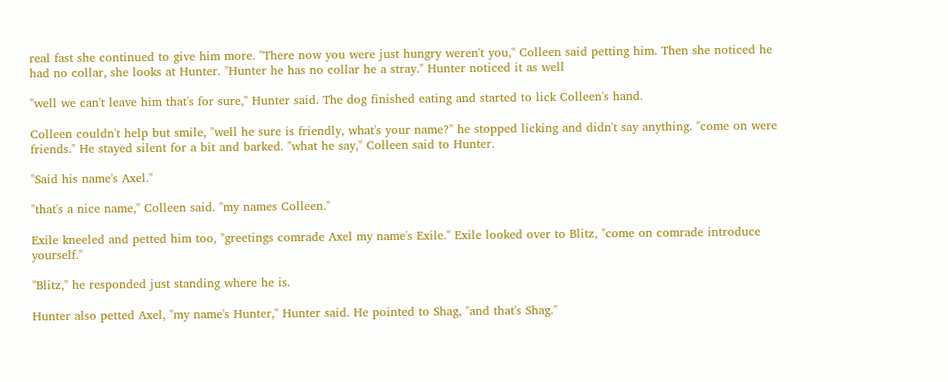real fast she continued to give him more. "There now you were just hungry weren't you," Colleen said petting him. Then she noticed he had no collar, she looks at Hunter. "Hunter he has no collar he a stray." Hunter noticed it as well

"well we can't leave him that's for sure," Hunter said. The dog finished eating and started to lick Colleen's hand.

Colleen couldn't help but smile, "well he sure is friendly, what's your name?" he stopped licking and didn't say anything. "come on were friends." He stayed silent for a bit and barked. "what he say," Colleen said to Hunter.

"Said his name's Axel."

"that's a nice name," Colleen said. "my names Colleen."

Exile kneeled and petted him too, "greetings comrade Axel my name's Exile." Exile looked over to Blitz, "come on comrade introduce yourself."

"Blitz," he responded just standing where he is.

Hunter also petted Axel, "my name's Hunter," Hunter said. He pointed to Shag, "and that's Shag."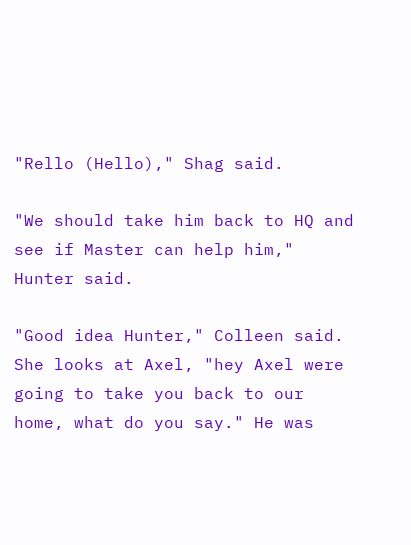"Rello (Hello)," Shag said.

"We should take him back to HQ and see if Master can help him," Hunter said.

"Good idea Hunter," Colleen said. She looks at Axel, "hey Axel were going to take you back to our home, what do you say." He was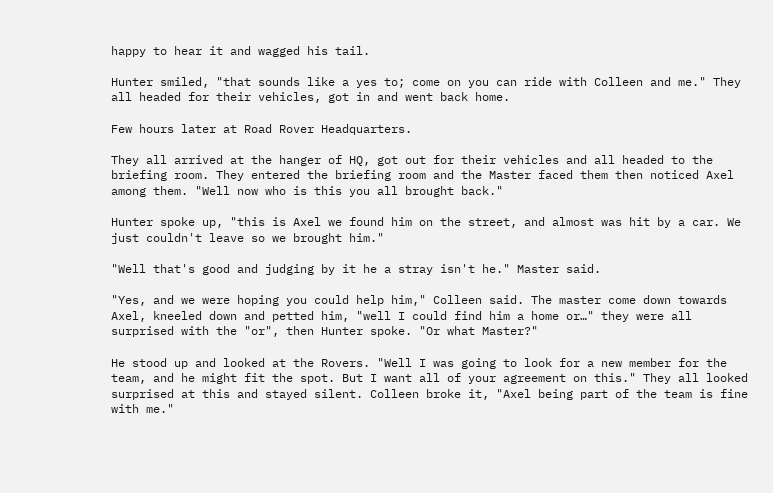happy to hear it and wagged his tail.

Hunter smiled, "that sounds like a yes to; come on you can ride with Colleen and me." They all headed for their vehicles, got in and went back home.

Few hours later at Road Rover Headquarters.

They all arrived at the hanger of HQ, got out for their vehicles and all headed to the briefing room. They entered the briefing room and the Master faced them then noticed Axel among them. "Well now who is this you all brought back."

Hunter spoke up, "this is Axel we found him on the street, and almost was hit by a car. We just couldn't leave so we brought him."

"Well that's good and judging by it he a stray isn't he." Master said.

"Yes, and we were hoping you could help him," Colleen said. The master come down towards Axel, kneeled down and petted him, "well I could find him a home or…" they were all surprised with the "or", then Hunter spoke. "Or what Master?"

He stood up and looked at the Rovers. "Well I was going to look for a new member for the team, and he might fit the spot. But I want all of your agreement on this." They all looked surprised at this and stayed silent. Colleen broke it, "Axel being part of the team is fine with me."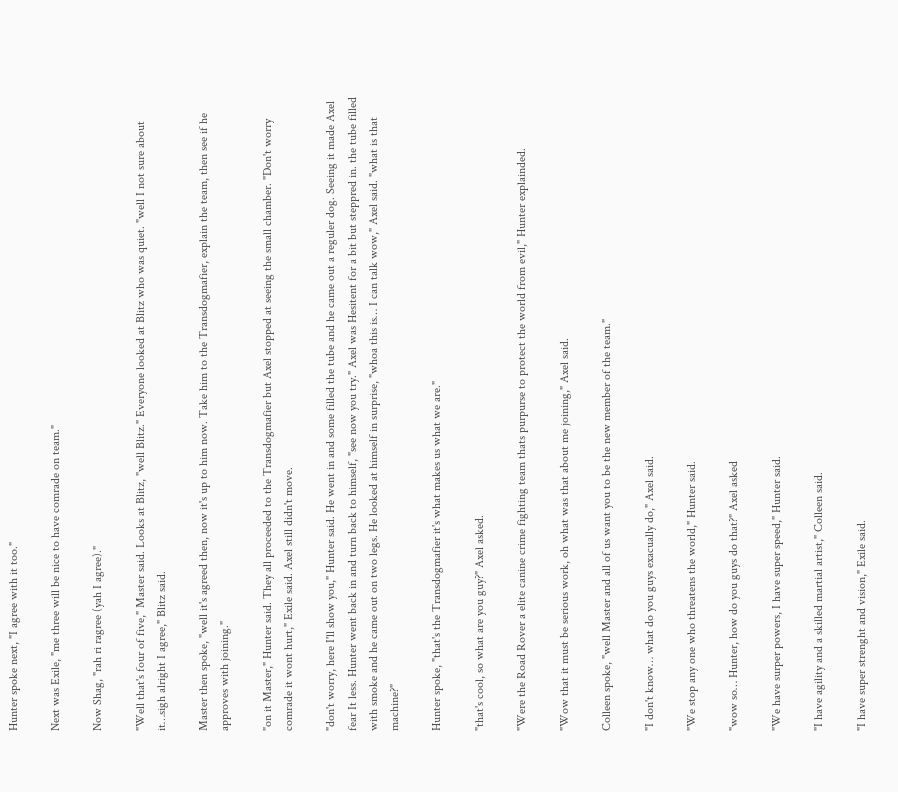Hunter spoke next, "I agree with it too."

Next was Exile, "me three will be nice to have comrade on team."

Now Shag, "rah ri ragree (yah I agree)."

"Well that's four of five," Master said. Looks at Blitz, "well Blitz." Everyone looked at Blitz who was quiet. "well I not sure about it…sigh alright I agree," Blitz said.

Master then spoke, "well it's agreed then, now it's up to him now. Take him to the Transdogmafier, explain the team, then see if he approves with joining."

"on it Master," Hunter said. They all proceeded to the Transdogmafier but Axel stopped at seeing the small chamber. "Don't worry comrade it wont hurt," Exile said. Axel still didn't move.

"don't worry, here I'll show you," Hunter said. He went in and some filled the tube and he came out a reguler dog. Seeing it made Axel fear It less. Hunter went back in and turn back to himself, "see now you try." Axel was Hesitent for a bit but steppred in. the tube filled with smoke and he came out on two legs. He looked at himself in surprise, "whoa this is… I can talk wow," Axel said. "what is that machine?"

Hunter spoke, "that's the Transdogmafier it's what makes us what we are."

"that's cool, so what are you guy?" Axel asked.

"Were the Road Rover a elite canine crime fighting team thats purpurse to protect the world from evil," Hunter explainded.

"Wow that it must be serious work, oh what was that about me joining," Axel said.

Colleen spoke, "well Master and all of us want you to be the new member of the team."

"I don't know… what do you guys exacually do," Axel said.

"We stop any one who threatens the world," Hunter said.

"wow so… Hunter, how do you guys do that?" Axel asked

"We have surper powers, I have super speed," Hunter said.

"I have agility and a skilled martial artist," Colleen said.

"I have super strenght and vision," Exile said.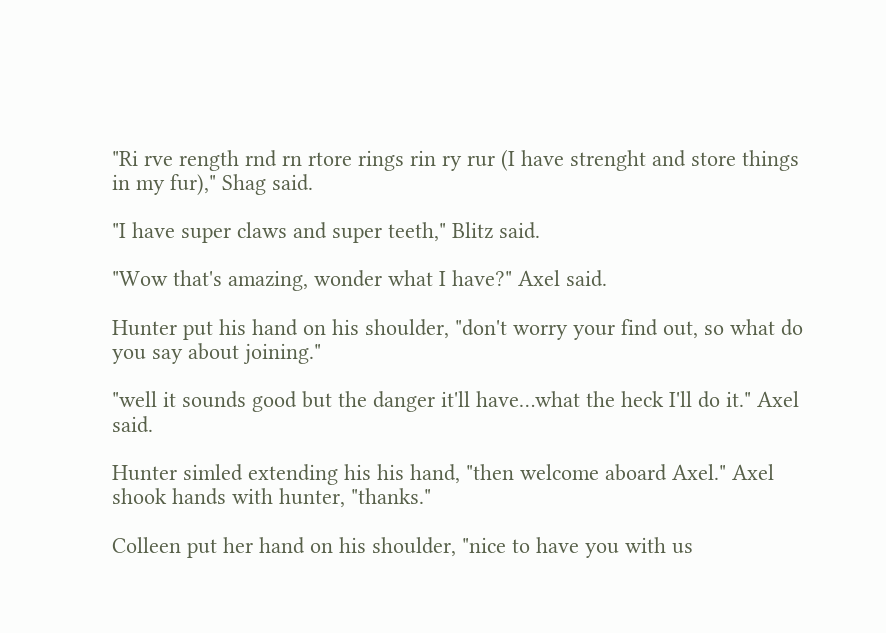"Ri rve rength rnd rn rtore rings rin ry rur (I have strenght and store things in my fur)," Shag said.

"I have super claws and super teeth," Blitz said.

"Wow that's amazing, wonder what I have?" Axel said.

Hunter put his hand on his shoulder, "don't worry your find out, so what do you say about joining."

"well it sounds good but the danger it'll have…what the heck I'll do it." Axel said.

Hunter simled extending his his hand, "then welcome aboard Axel." Axel shook hands with hunter, "thanks."

Colleen put her hand on his shoulder, "nice to have you with us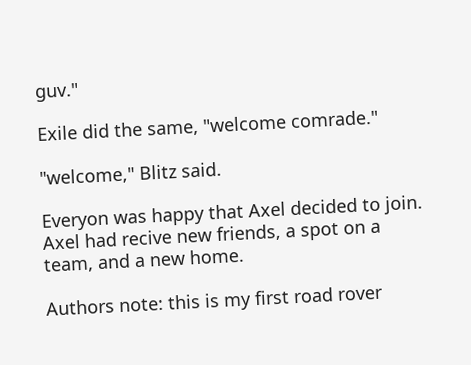guv."

Exile did the same, "welcome comrade."

"welcome," Blitz said.

Everyon was happy that Axel decided to join. Axel had recive new friends, a spot on a team, and a new home.

Authors note: this is my first road rover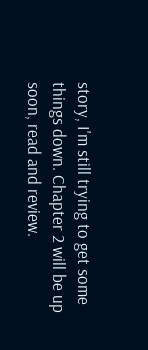story, I'm still trying to get some things down. Chapter 2 will be up soon, read and review.